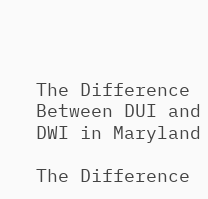The Difference Between DUI and DWI in Maryland

The Difference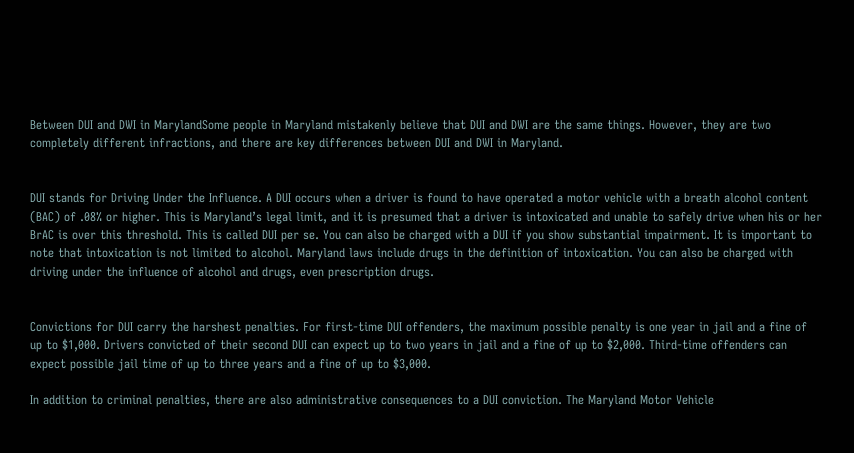Between DUI and DWI in MarylandSome people in Maryland mistakenly believe that DUI and DWI are the same things. However, they are two completely different infractions, and there are key differences between DUI and DWI in Maryland.


DUI stands for Driving Under the Influence. A DUI occurs when a driver is found to have operated a motor vehicle with a breath alcohol content (BAC) of .08% or higher. This is Maryland’s legal limit, and it is presumed that a driver is intoxicated and unable to safely drive when his or her BrAC is over this threshold. This is called DUI per se. You can also be charged with a DUI if you show substantial impairment. It is important to note that intoxication is not limited to alcohol. Maryland laws include drugs in the definition of intoxication. You can also be charged with driving under the influence of alcohol and drugs, even prescription drugs.


Convictions for DUI carry the harshest penalties. For first-time DUI offenders, the maximum possible penalty is one year in jail and a fine of up to $1,000. Drivers convicted of their second DUI can expect up to two years in jail and a fine of up to $2,000. Third-time offenders can expect possible jail time of up to three years and a fine of up to $3,000.

In addition to criminal penalties, there are also administrative consequences to a DUI conviction. The Maryland Motor Vehicle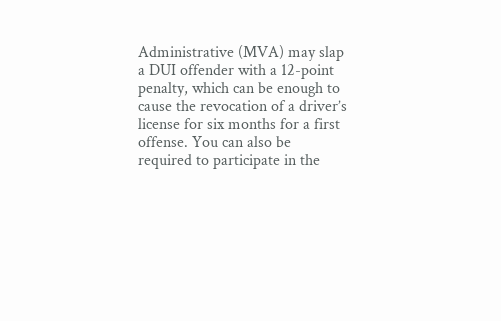Administrative (MVA) may slap a DUI offender with a 12-point penalty, which can be enough to cause the revocation of a driver’s license for six months for a first offense. You can also be required to participate in the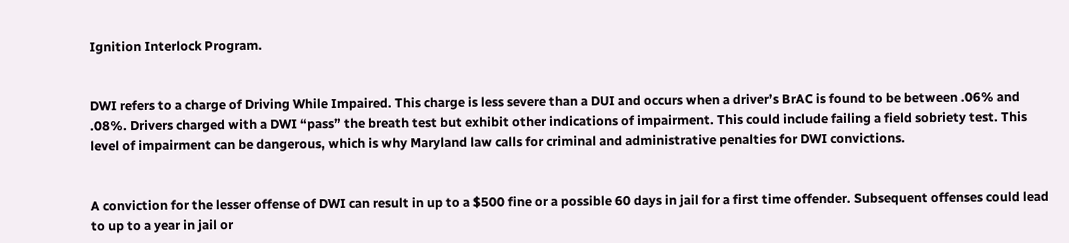Ignition Interlock Program.


DWI refers to a charge of Driving While Impaired. This charge is less severe than a DUI and occurs when a driver’s BrAC is found to be between .06% and .08%. Drivers charged with a DWI “pass” the breath test but exhibit other indications of impairment. This could include failing a field sobriety test. This level of impairment can be dangerous, which is why Maryland law calls for criminal and administrative penalties for DWI convictions.


A conviction for the lesser offense of DWI can result in up to a $500 fine or a possible 60 days in jail for a first time offender. Subsequent offenses could lead to up to a year in jail or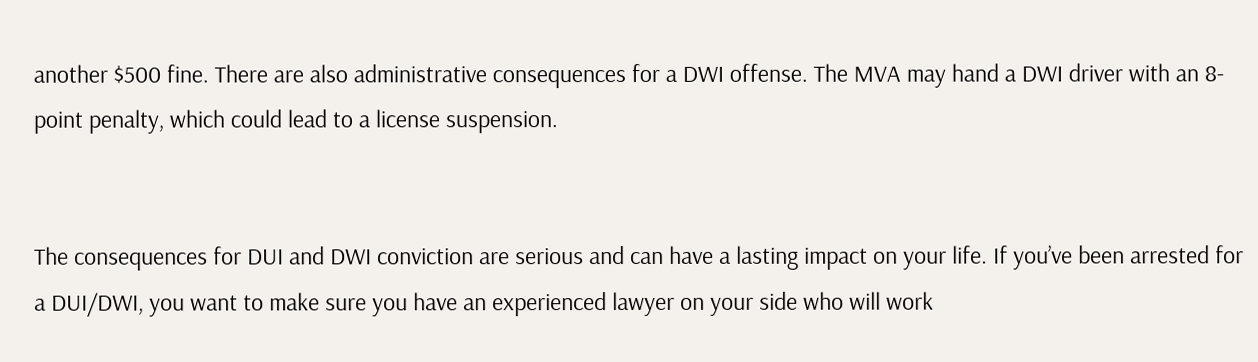another $500 fine. There are also administrative consequences for a DWI offense. The MVA may hand a DWI driver with an 8-point penalty, which could lead to a license suspension.


The consequences for DUI and DWI conviction are serious and can have a lasting impact on your life. If you’ve been arrested for a DUI/DWI, you want to make sure you have an experienced lawyer on your side who will work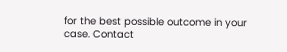for the best possible outcome in your case. Contact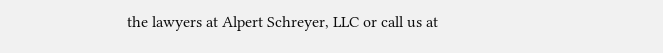the lawyers at Alpert Schreyer, LLC or call us at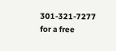301-321-7277 for a free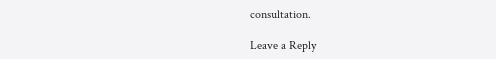consultation.

Leave a Reply